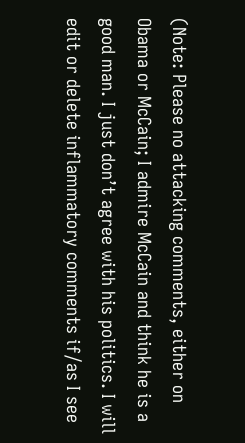(Note: Please no attacking comments, either on Obama or McCain; I admire McCain and think he is a good man. I just don’t agree with his politics. I will edit or delete inflammatory comments if/as I see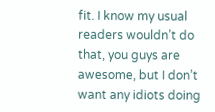fit. I know my usual readers wouldn’t do that, you guys are awesome, but I don’t want any idiots doing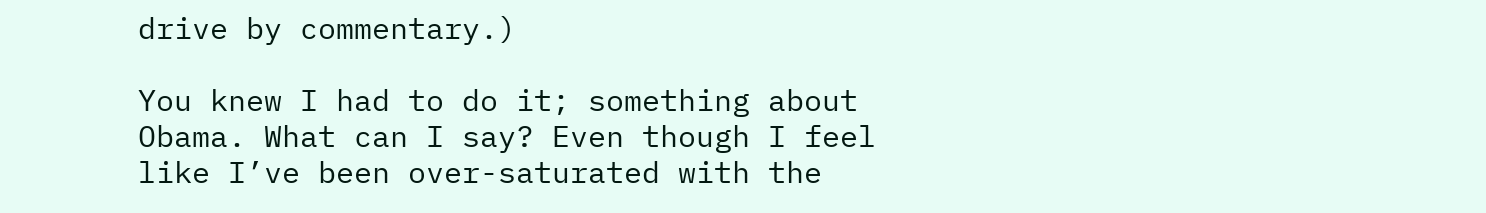drive by commentary.)

You knew I had to do it; something about Obama. What can I say? Even though I feel like I’ve been over-saturated with the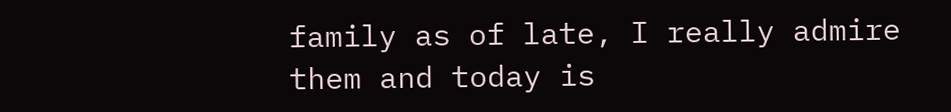family as of late, I really admire them and today is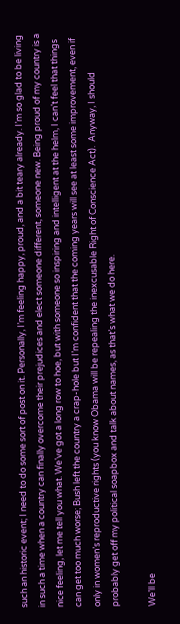such an historic event; I need to do some sort of post on it. Personally, I’m feeling happy, proud, and a bit teary already. I’m so glad to be living in such a time when a country can finally overcome their prejudices and elect someone different, someone new. Being proud of my country is a nice feeling, let me tell you what. We’ve got a long row to hoe, but with someone so inspiring and intelligent at the helm, I can’t feel that things can get too much worse; Bush left the country a crap-hole but I’m confident that the coming years will see at least some improvement, even if only in women’s reproductive rights (you know Obama will be repealing the inexcusable Right of Conscience Act).  Anyway, I should probably get off my political soapbox and talk about names, as that’s what we do here.

We’ll be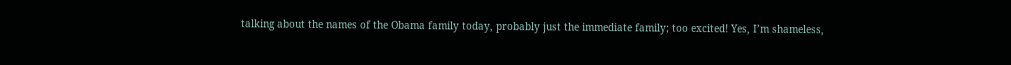talking about the names of the Obama family today, probably just the immediate family; too excited! Yes, I’m shameless,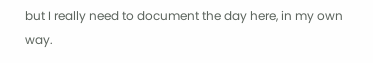but I really need to document the day here, in my own way.